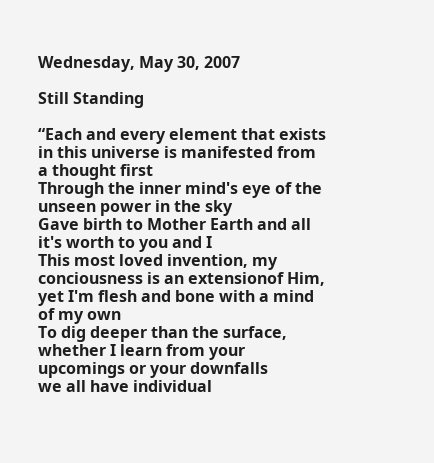Wednesday, May 30, 2007

Still Standing

“Each and every element that exists in this universe is manifested from a thought first
Through the inner mind's eye of the unseen power in the sky
Gave birth to Mother Earth and all it's worth to you and I
This most loved invention, my conciousness is an extensionof Him,
yet I'm flesh and bone with a mind of my own
To dig deeper than the surface,
whether I learn from your upcomings or your downfalls
we all have individual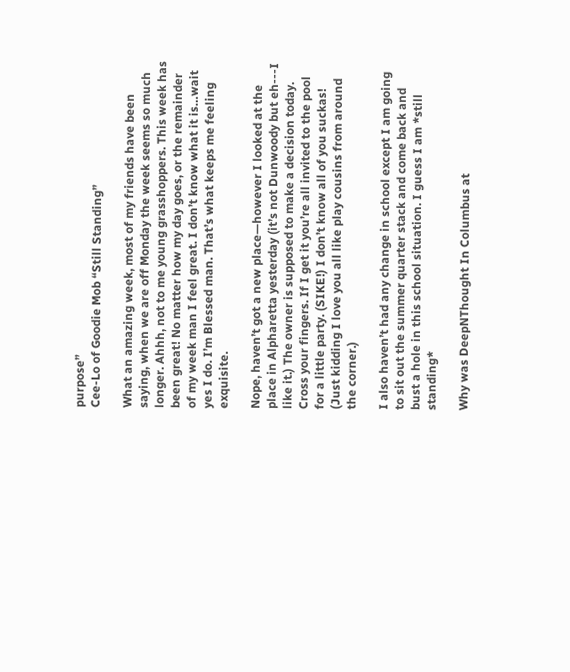purpose”
Cee-Lo of Goodie Mob “Still Standing”

What an amazing week, most of my friends have been saying, when we are off Monday the week seems so much longer. Ahhh, not to me young grasshoppers. This week has been great! No matter how my day goes, or the remainder of my week man I feel great. I don’t know what it is…wait yes I do. I’m Blessed man. That’s what keeps me feeling exquisite.

Nope, haven’t got a new place—however I looked at the place in Alpharetta yesterday (it’s not Dunwoody but eh---I like it.) The owner is supposed to make a decision today. Cross your fingers. If I get it you’re all invited to the pool for a little party. (SIKE!) I don’t know all of you suckas! (Just kidding I love you all like play cousins from around the corner.)

I also haven’t had any change in school except I am going to sit out the summer quarter stack and come back and bust a hole in this school situation. I guess I am *still standing*

Why was DeepNThought In Columbus at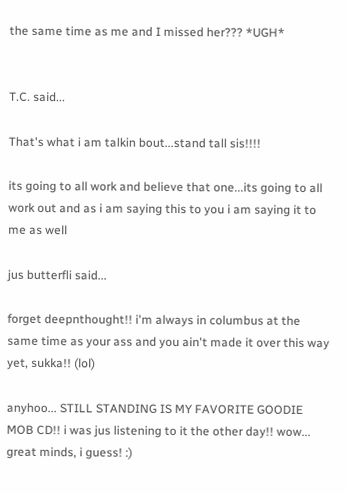the same time as me and I missed her??? *UGH*


T.C. said...

That's what i am talkin bout...stand tall sis!!!!

its going to all work and believe that one...its going to all work out and as i am saying this to you i am saying it to me as well

jus butterfli said...

forget deepnthought!! i'm always in columbus at the same time as your ass and you ain't made it over this way yet, sukka!! (lol)

anyhoo... STILL STANDING IS MY FAVORITE GOODIE MOB CD!! i was jus listening to it the other day!! wow... great minds, i guess! :)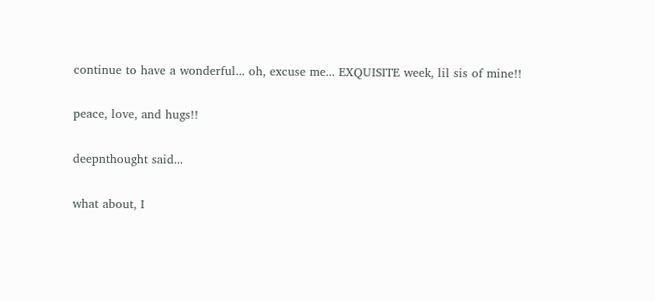continue to have a wonderful... oh, excuse me... EXQUISITE week, lil sis of mine!!

peace, love, and hugs!!

deepnthought said...

what about, I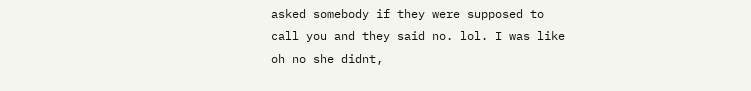asked somebody if they were supposed to call you and they said no. lol. I was like oh no she didnt,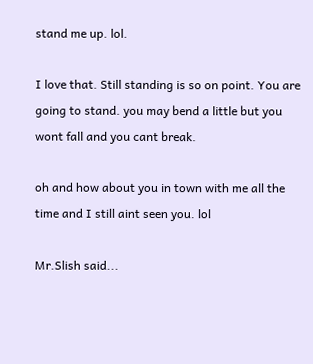stand me up. lol.

I love that. Still standing is so on point. You are going to stand. you may bend a little but you wont fall and you cant break.

oh and how about you in town with me all the time and I still aint seen you. lol

Mr.Slish said...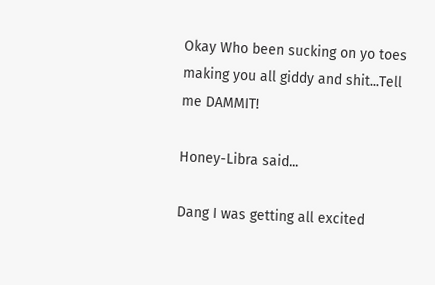Okay Who been sucking on yo toes making you all giddy and shit...Tell me DAMMIT!

Honey-Libra said...

Dang I was getting all excited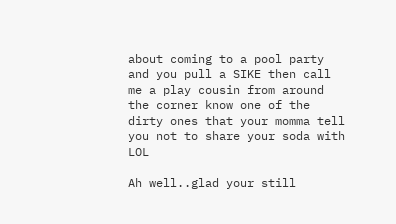about coming to a pool party and you pull a SIKE then call me a play cousin from around the corner know one of the dirty ones that your momma tell you not to share your soda with LOL

Ah well..glad your still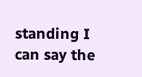standing I can say the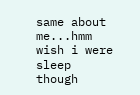same about me...hmm wish i were sleep though